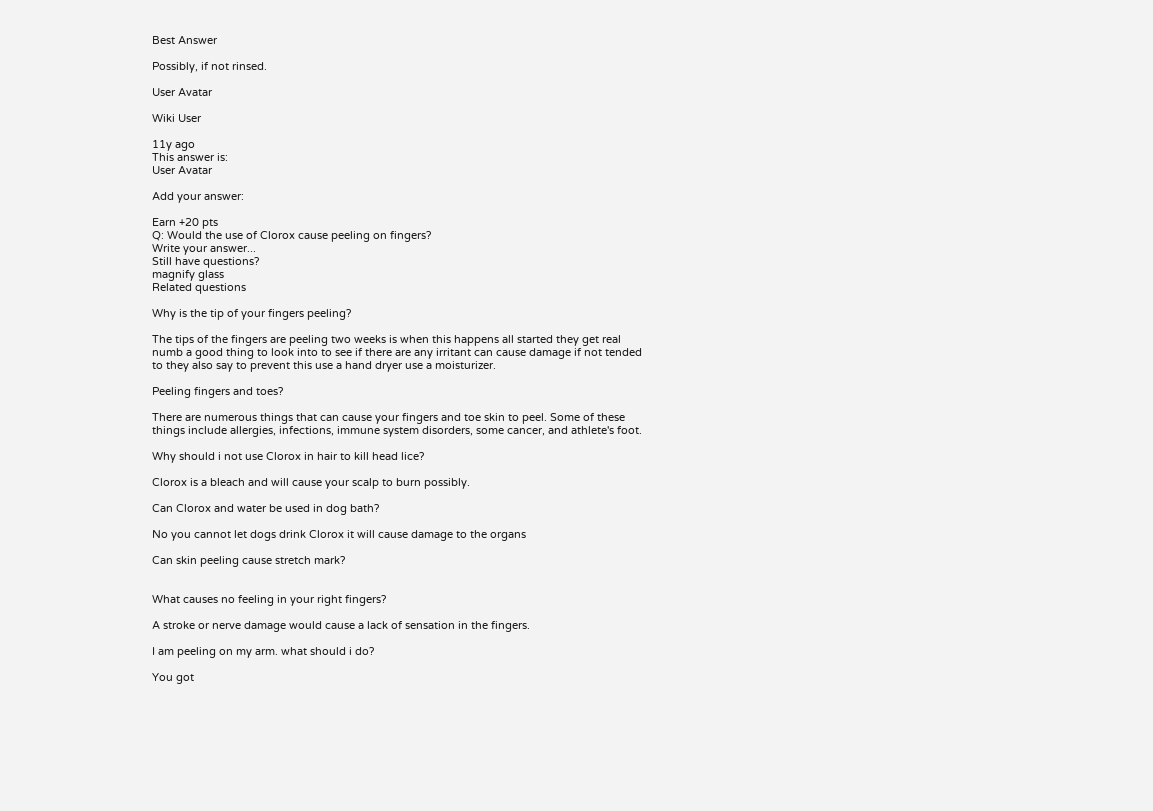Best Answer

Possibly, if not rinsed.

User Avatar

Wiki User

11y ago
This answer is:
User Avatar

Add your answer:

Earn +20 pts
Q: Would the use of Clorox cause peeling on fingers?
Write your answer...
Still have questions?
magnify glass
Related questions

Why is the tip of your fingers peeling?

The tips of the fingers are peeling two weeks is when this happens all started they get real numb a good thing to look into to see if there are any irritant can cause damage if not tended to they also say to prevent this use a hand dryer use a moisturizer.

Peeling fingers and toes?

There are numerous things that can cause your fingers and toe skin to peel. Some of these things include allergies, infections, immune system disorders, some cancer, and athlete's foot.

Why should i not use Clorox in hair to kill head lice?

Clorox is a bleach and will cause your scalp to burn possibly.

Can Clorox and water be used in dog bath?

No you cannot let dogs drink Clorox it will cause damage to the organs

Can skin peeling cause stretch mark?


What causes no feeling in your right fingers?

A stroke or nerve damage would cause a lack of sensation in the fingers.

I am peeling on my arm. what should i do?

You got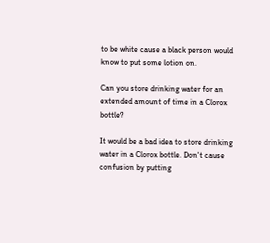to be white cause a black person would know to put some lotion on.

Can you store drinking water for an extended amount of time in a Clorox bottle?

It would be a bad idea to store drinking water in a Clorox bottle. Don't cause confusion by putting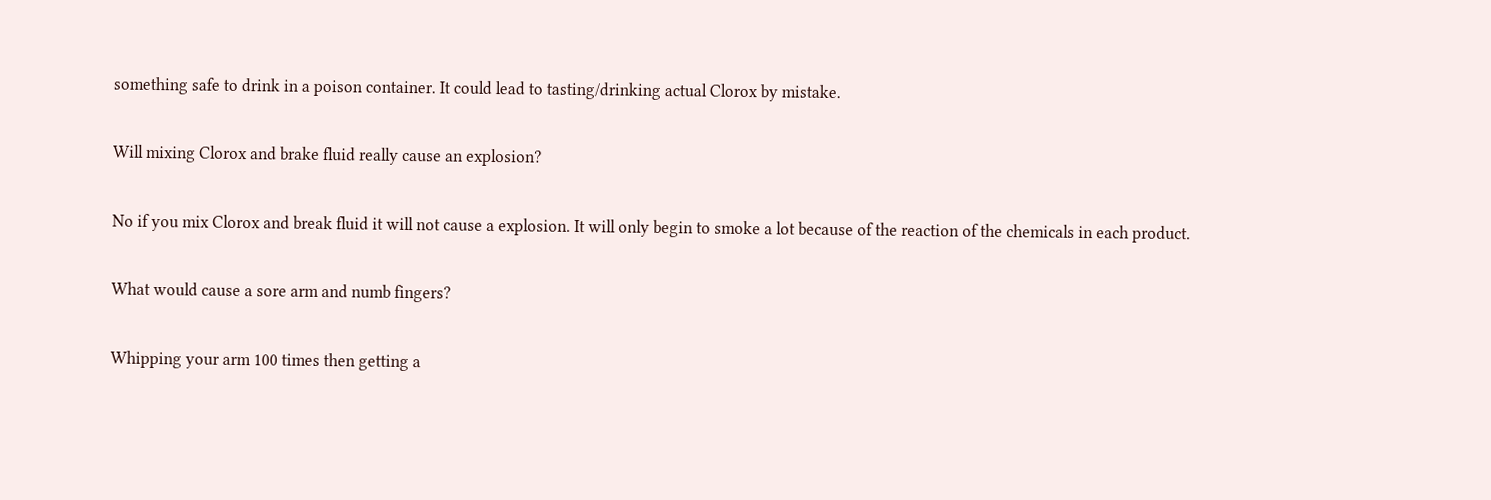something safe to drink in a poison container. It could lead to tasting/drinking actual Clorox by mistake.

Will mixing Clorox and brake fluid really cause an explosion?

No if you mix Clorox and break fluid it will not cause a explosion. It will only begin to smoke a lot because of the reaction of the chemicals in each product.

What would cause a sore arm and numb fingers?

Whipping your arm 100 times then getting a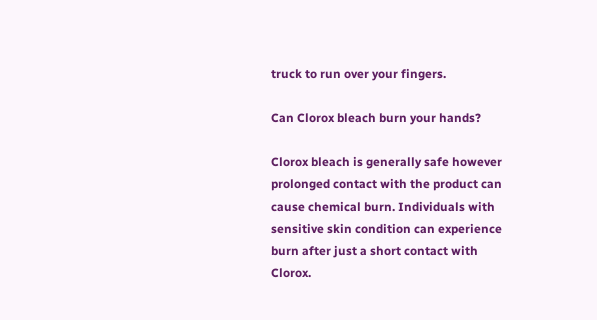truck to run over your fingers.

Can Clorox bleach burn your hands?

Clorox bleach is generally safe however prolonged contact with the product can cause chemical burn. Individuals with sensitive skin condition can experience burn after just a short contact with Clorox.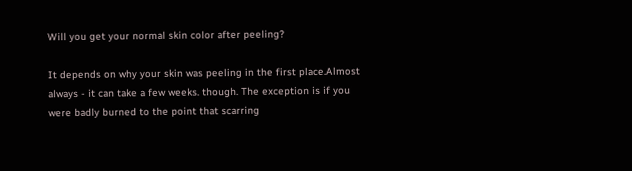Will you get your normal skin color after peeling?

It depends on why your skin was peeling in the first place.Almost always - it can take a few weeks. though. The exception is if you were badly burned to the point that scarring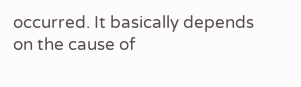occurred. It basically depends on the cause of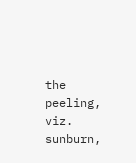the peeling, viz. sunburn,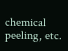chemical peeling, etc.